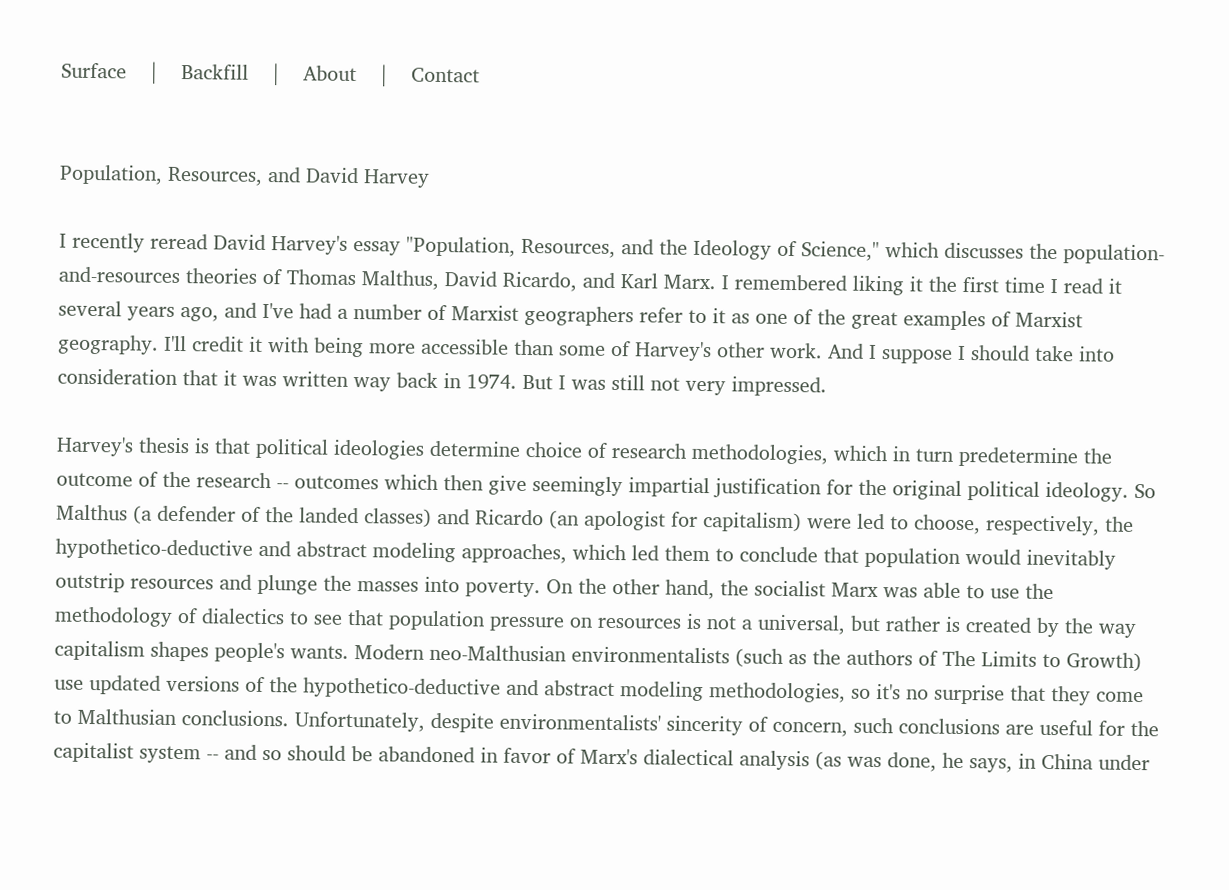Surface    |    Backfill    |    About    |    Contact


Population, Resources, and David Harvey

I recently reread David Harvey's essay "Population, Resources, and the Ideology of Science," which discusses the population-and-resources theories of Thomas Malthus, David Ricardo, and Karl Marx. I remembered liking it the first time I read it several years ago, and I've had a number of Marxist geographers refer to it as one of the great examples of Marxist geography. I'll credit it with being more accessible than some of Harvey's other work. And I suppose I should take into consideration that it was written way back in 1974. But I was still not very impressed.

Harvey's thesis is that political ideologies determine choice of research methodologies, which in turn predetermine the outcome of the research -- outcomes which then give seemingly impartial justification for the original political ideology. So Malthus (a defender of the landed classes) and Ricardo (an apologist for capitalism) were led to choose, respectively, the hypothetico-deductive and abstract modeling approaches, which led them to conclude that population would inevitably outstrip resources and plunge the masses into poverty. On the other hand, the socialist Marx was able to use the methodology of dialectics to see that population pressure on resources is not a universal, but rather is created by the way capitalism shapes people's wants. Modern neo-Malthusian environmentalists (such as the authors of The Limits to Growth) use updated versions of the hypothetico-deductive and abstract modeling methodologies, so it's no surprise that they come to Malthusian conclusions. Unfortunately, despite environmentalists' sincerity of concern, such conclusions are useful for the capitalist system -- and so should be abandoned in favor of Marx's dialectical analysis (as was done, he says, in China under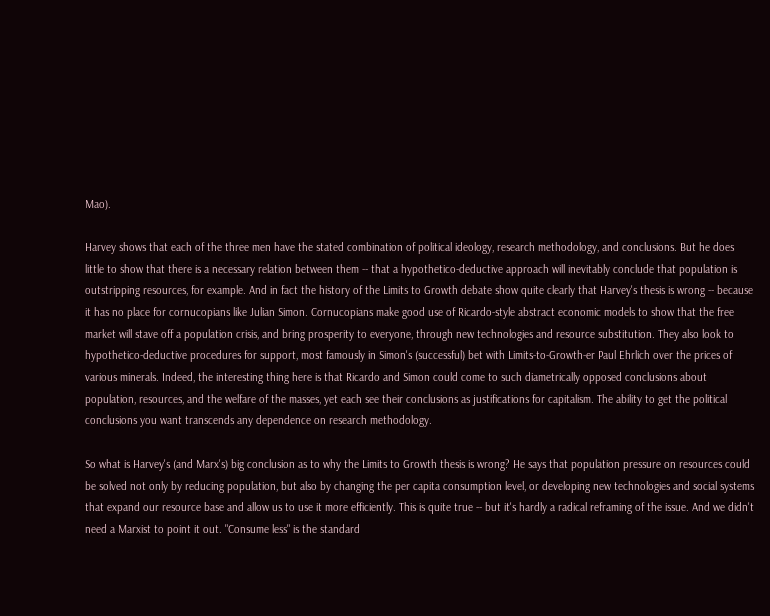Mao).

Harvey shows that each of the three men have the stated combination of political ideology, research methodology, and conclusions. But he does little to show that there is a necessary relation between them -- that a hypothetico-deductive approach will inevitably conclude that population is outstripping resources, for example. And in fact the history of the Limits to Growth debate show quite clearly that Harvey's thesis is wrong -- because it has no place for cornucopians like Julian Simon. Cornucopians make good use of Ricardo-style abstract economic models to show that the free market will stave off a population crisis, and bring prosperity to everyone, through new technologies and resource substitution. They also look to hypothetico-deductive procedures for support, most famously in Simon's (successful) bet with Limits-to-Growth-er Paul Ehrlich over the prices of various minerals. Indeed, the interesting thing here is that Ricardo and Simon could come to such diametrically opposed conclusions about population, resources, and the welfare of the masses, yet each see their conclusions as justifications for capitalism. The ability to get the political conclusions you want transcends any dependence on research methodology.

So what is Harvey's (and Marx's) big conclusion as to why the Limits to Growth thesis is wrong? He says that population pressure on resources could be solved not only by reducing population, but also by changing the per capita consumption level, or developing new technologies and social systems that expand our resource base and allow us to use it more efficiently. This is quite true -- but it's hardly a radical reframing of the issue. And we didn't need a Marxist to point it out. "Consume less" is the standard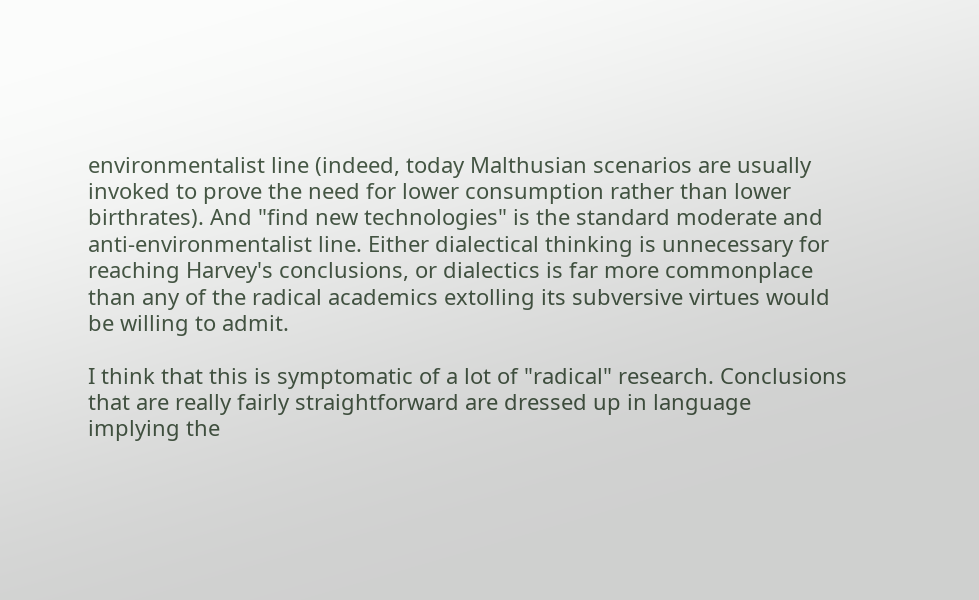environmentalist line (indeed, today Malthusian scenarios are usually invoked to prove the need for lower consumption rather than lower birthrates). And "find new technologies" is the standard moderate and anti-environmentalist line. Either dialectical thinking is unnecessary for reaching Harvey's conclusions, or dialectics is far more commonplace than any of the radical academics extolling its subversive virtues would be willing to admit.

I think that this is symptomatic of a lot of "radical" research. Conclusions that are really fairly straightforward are dressed up in language implying the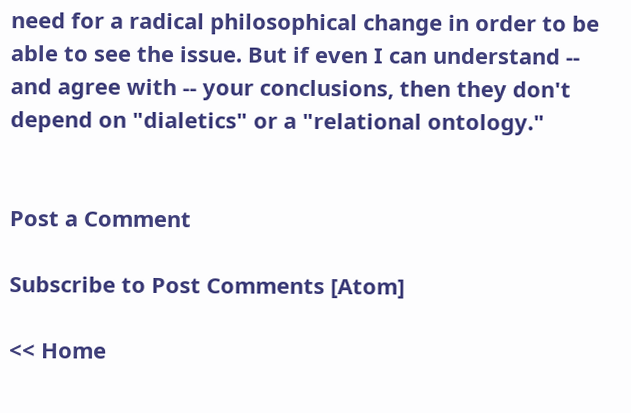need for a radical philosophical change in order to be able to see the issue. But if even I can understand -- and agree with -- your conclusions, then they don't depend on "dialetics" or a "relational ontology."


Post a Comment

Subscribe to Post Comments [Atom]

<< Home